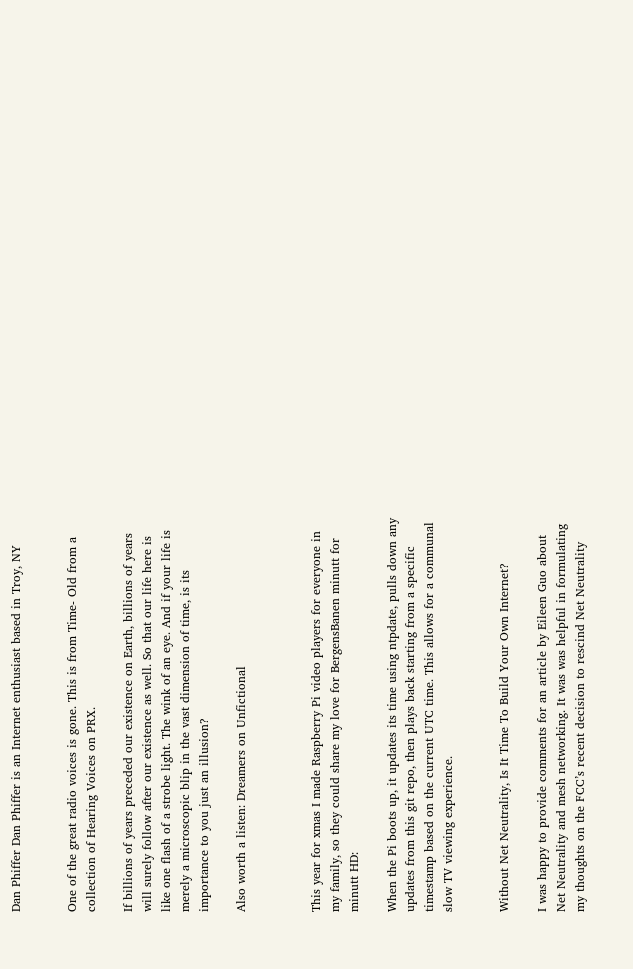Dan Phiffer Dan Phiffer is an Internet enthusiast based in Troy, NY


One of the great radio voices is gone. This is from Time- Old from a collection of Hearing Voices on PRX.

If billions of years preceded our existence on Earth, billions of years will surely follow after our existence as well. So that our life here is like one flash of a strobe light. The wink of an eye. And if your life is merely a microscopic blip in the vast dimension of time, is its importance to you just an illusion?

Also worth a listen: Dreamers on Unfictional



This year for xmas I made Raspberry Pi video players for everyone in my family, so they could share my love for BergensBanen minutt for minutt HD:

When the Pi boots up, it updates its time using ntpdate, pulls down any updates from this git repo, then plays back starting from a specific timestamp based on the current UTC time. This allows for a communal slow TV viewing experience.


Without Net Neutrality, Is It Time To Build Your Own Internet?

I was happy to provide comments for an article by Eileen Guo about Net Neutrality and mesh networking. It was was helpful in formulating my thoughts on the FCC’s recent decision to rescind Net Neutrality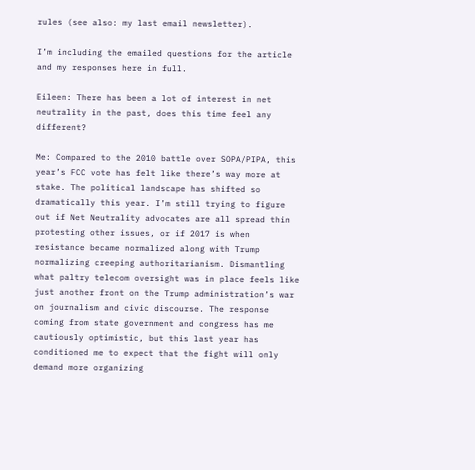rules (see also: my last email newsletter).

I’m including the emailed questions for the article and my responses here in full.

Eileen: There has been a lot of interest in net neutrality in the past, does this time feel any different?

Me: Compared to the 2010 battle over SOPA/PIPA, this year’s FCC vote has felt like there’s way more at stake. The political landscape has shifted so dramatically this year. I’m still trying to figure out if Net Neutrality advocates are all spread thin protesting other issues, or if 2017 is when resistance became normalized along with Trump normalizing creeping authoritarianism. Dismantling what paltry telecom oversight was in place feels like just another front on the Trump administration’s war on journalism and civic discourse. The response coming from state government and congress has me cautiously optimistic, but this last year has conditioned me to expect that the fight will only demand more organizing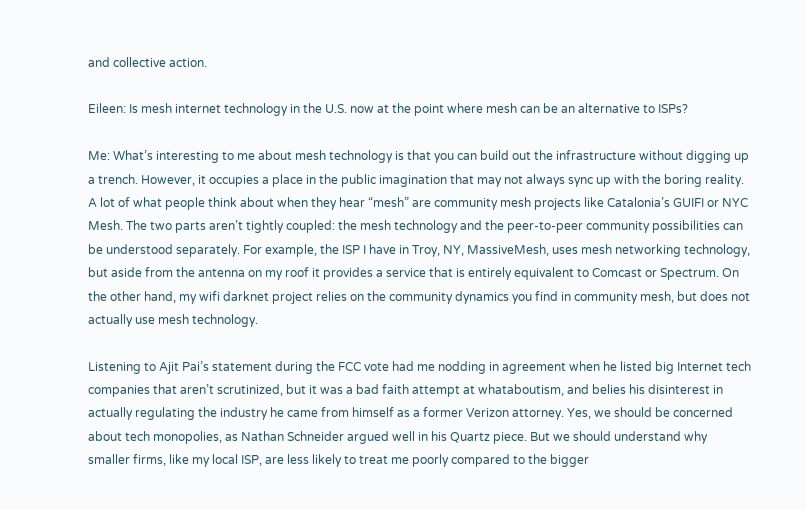and collective action.

Eileen: Is mesh internet technology in the U.S. now at the point where mesh can be an alternative to ISPs?

Me: What’s interesting to me about mesh technology is that you can build out the infrastructure without digging up a trench. However, it occupies a place in the public imagination that may not always sync up with the boring reality. A lot of what people think about when they hear “mesh” are community mesh projects like Catalonia’s GUIFI or NYC Mesh. The two parts aren’t tightly coupled: the mesh technology and the peer-to-peer community possibilities can be understood separately. For example, the ISP I have in Troy, NY, MassiveMesh, uses mesh networking technology, but aside from the antenna on my roof it provides a service that is entirely equivalent to Comcast or Spectrum. On the other hand, my wifi darknet project relies on the community dynamics you find in community mesh, but does not actually use mesh technology.

Listening to Ajit Pai’s statement during the FCC vote had me nodding in agreement when he listed big Internet tech companies that aren’t scrutinized, but it was a bad faith attempt at whataboutism, and belies his disinterest in actually regulating the industry he came from himself as a former Verizon attorney. Yes, we should be concerned about tech monopolies, as Nathan Schneider argued well in his Quartz piece. But we should understand why smaller firms, like my local ISP, are less likely to treat me poorly compared to the bigger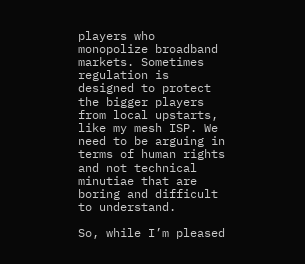players who monopolize broadband markets. Sometimes regulation is designed to protect the bigger players from local upstarts, like my mesh ISP. We need to be arguing in terms of human rights and not technical minutiae that are boring and difficult to understand.

So, while I’m pleased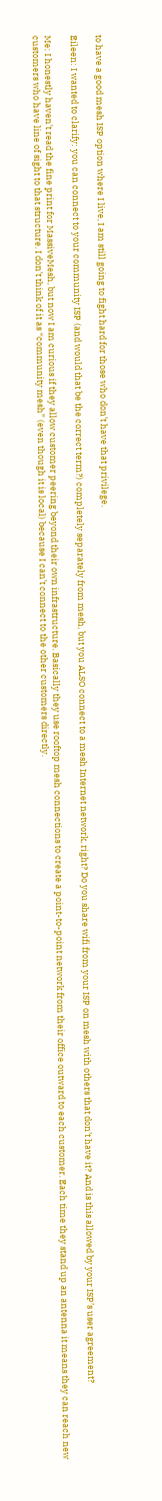to have a good mesh ISP option where I live, I am still going to fight hard for those who don’t have that privilege.

Eileen: I wanted to clarify: you can connect to your community ISP (and would that be the correct term?) completely separately from mesh, but you ALSO connect to a mesh Internet network, right? Do you share wifi from your ISP on mesh with others that don’t have it? And is this allowed by your ISP’s user agreement?

Me: I honestly haven’t read the fine print for MassiveMesh, but now I am curious if they allow customer peering beyond their own infrastructure. Basically they use rooftop mesh connections to create a point-to-point network from their office outward to each customer. Each time they stand up an antenna it means they can reach new customers who have line of sight to that structure. I don’t think of it as “community mesh” (even though it is local) because I can’t connect to the other customers directly.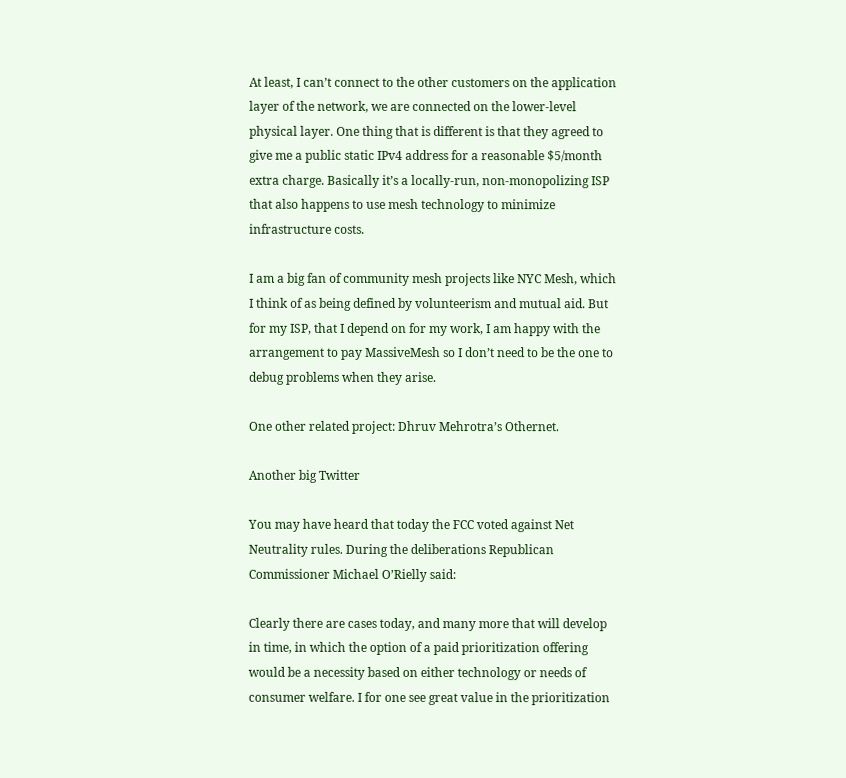At least, I can’t connect to the other customers on the application layer of the network, we are connected on the lower-level physical layer. One thing that is different is that they agreed to give me a public static IPv4 address for a reasonable $5/month extra charge. Basically it’s a locally-run, non-monopolizing ISP that also happens to use mesh technology to minimize infrastructure costs.

I am a big fan of community mesh projects like NYC Mesh, which I think of as being defined by volunteerism and mutual aid. But for my ISP, that I depend on for my work, I am happy with the arrangement to pay MassiveMesh so I don’t need to be the one to debug problems when they arise.

One other related project: Dhruv Mehrotra’s Othernet.

Another big Twitter

You may have heard that today the FCC voted against Net Neutrality rules. During the deliberations Republican Commissioner Michael O’Rielly said:

Clearly there are cases today, and many more that will develop in time, in which the option of a paid prioritization offering would be a necessity based on either technology or needs of consumer welfare. I for one see great value in the prioritization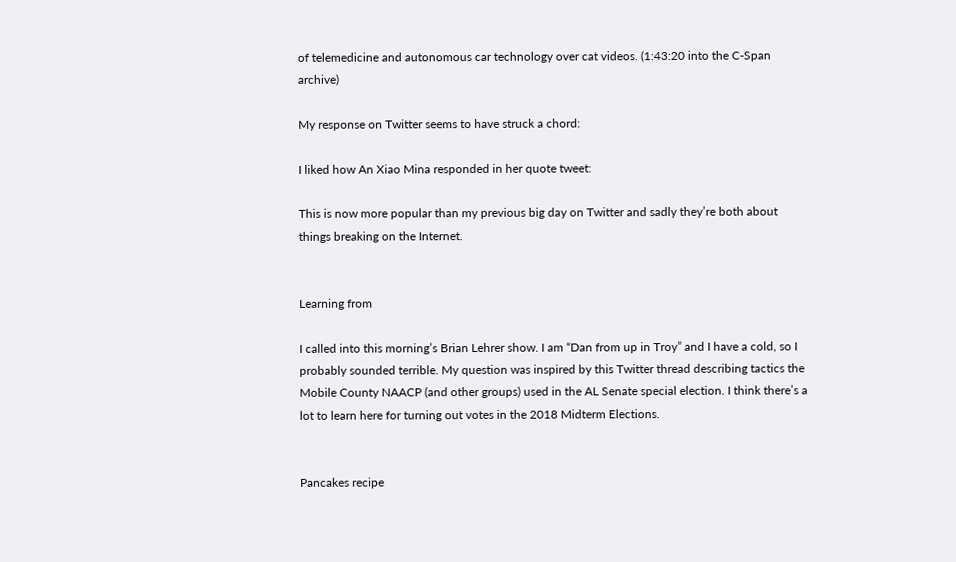of telemedicine and autonomous car technology over cat videos. (1:43:20 into the C-Span archive)

My response on Twitter seems to have struck a chord:

I liked how An Xiao Mina responded in her quote tweet:

This is now more popular than my previous big day on Twitter and sadly they’re both about things breaking on the Internet.


Learning from

I called into this morning’s Brian Lehrer show. I am “Dan from up in Troy” and I have a cold, so I probably sounded terrible. My question was inspired by this Twitter thread describing tactics the Mobile County NAACP (and other groups) used in the AL Senate special election. I think there’s a lot to learn here for turning out votes in the 2018 Midterm Elections.


Pancakes recipe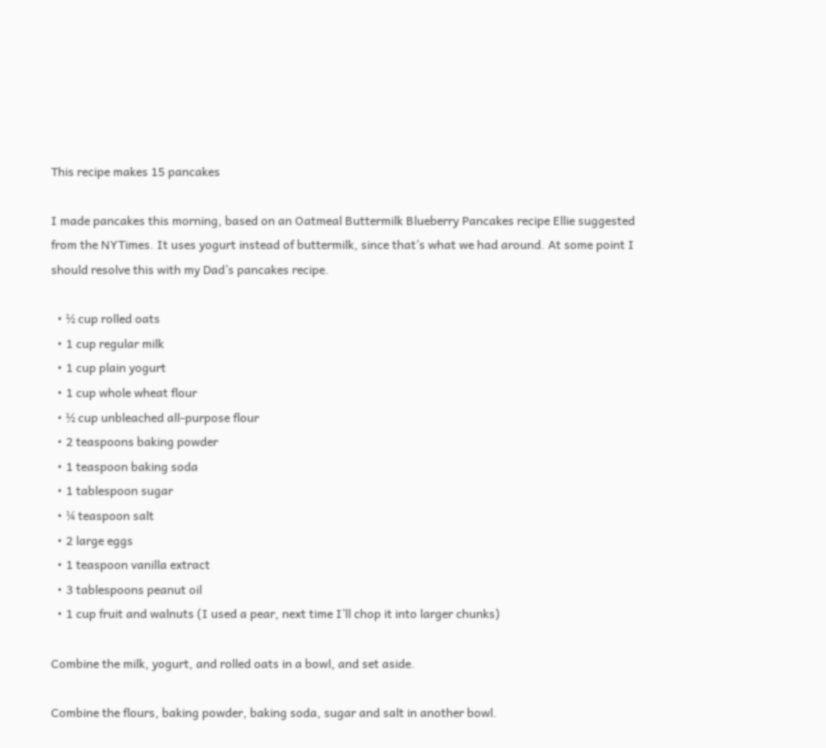This recipe makes 15 pancakes

I made pancakes this morning, based on an Oatmeal Buttermilk Blueberry Pancakes recipe Ellie suggested from the NYTimes. It uses yogurt instead of buttermilk, since that’s what we had around. At some point I should resolve this with my Dad’s pancakes recipe.

  • ½ cup rolled oats
  • 1 cup regular milk
  • 1 cup plain yogurt
  • 1 cup whole wheat flour
  • ½ cup unbleached all-purpose flour
  • 2 teaspoons baking powder
  • 1 teaspoon baking soda
  • 1 tablespoon sugar
  • ¼ teaspoon salt
  • 2 large eggs
  • 1 teaspoon vanilla extract
  • 3 tablespoons peanut oil
  • 1 cup fruit and walnuts (I used a pear, next time I’ll chop it into larger chunks)

Combine the milk, yogurt, and rolled oats in a bowl, and set aside.

Combine the flours, baking powder, baking soda, sugar and salt in another bowl.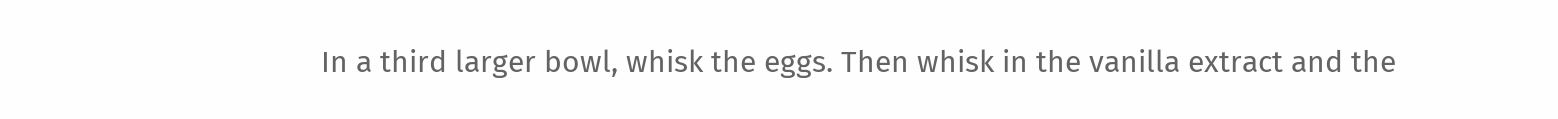In a third larger bowl, whisk the eggs. Then whisk in the vanilla extract and the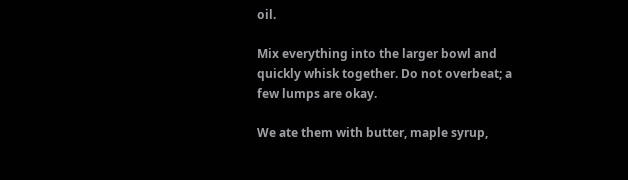oil.

Mix everything into the larger bowl and quickly whisk together. Do not overbeat; a few lumps are okay.

We ate them with butter, maple syrup,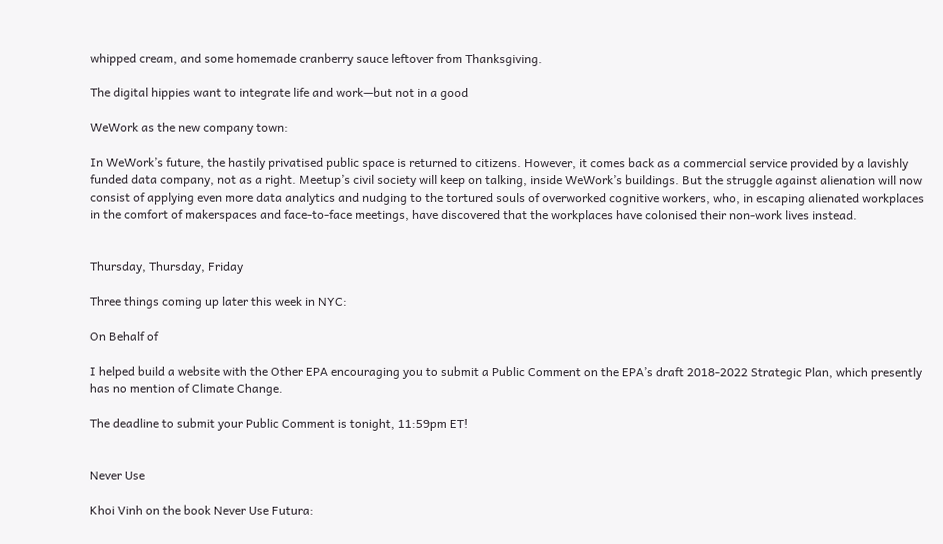whipped cream, and some homemade cranberry sauce leftover from Thanksgiving.

The digital hippies want to integrate life and work—but not in a good

WeWork as the new company town:

In WeWork’s future, the hastily privatised public space is returned to citizens. However, it comes back as a commercial service provided by a lavishly funded data company, not as a right. Meetup’s civil society will keep on talking, inside WeWork’s buildings. But the struggle against alienation will now consist of applying even more data analytics and nudging to the tortured souls of overworked cognitive workers, who, in escaping alienated workplaces in the comfort of makerspaces and face-to-face meetings, have discovered that the workplaces have colonised their non-work lives instead.


Thursday, Thursday, Friday

Three things coming up later this week in NYC:

On Behalf of

I helped build a website with the Other EPA encouraging you to submit a Public Comment on the EPA’s draft 2018-2022 Strategic Plan, which presently has no mention of Climate Change.

The deadline to submit your Public Comment is tonight, 11:59pm ET!


Never Use

Khoi Vinh on the book Never Use Futura: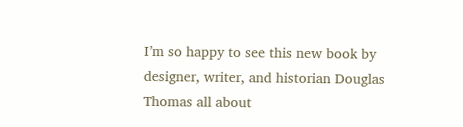I’m so happy to see this new book by designer, writer, and historian Douglas Thomas all about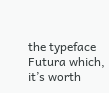the typeface Futura which, it’s worth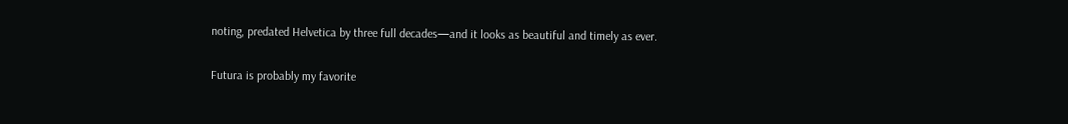noting, predated Helvetica by three full decades—and it looks as beautiful and timely as ever.

Futura is probably my favorite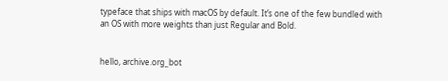typeface that ships with macOS by default. It’s one of the few bundled with an OS with more weights than just Regular and Bold.


hello, archive.org_bot